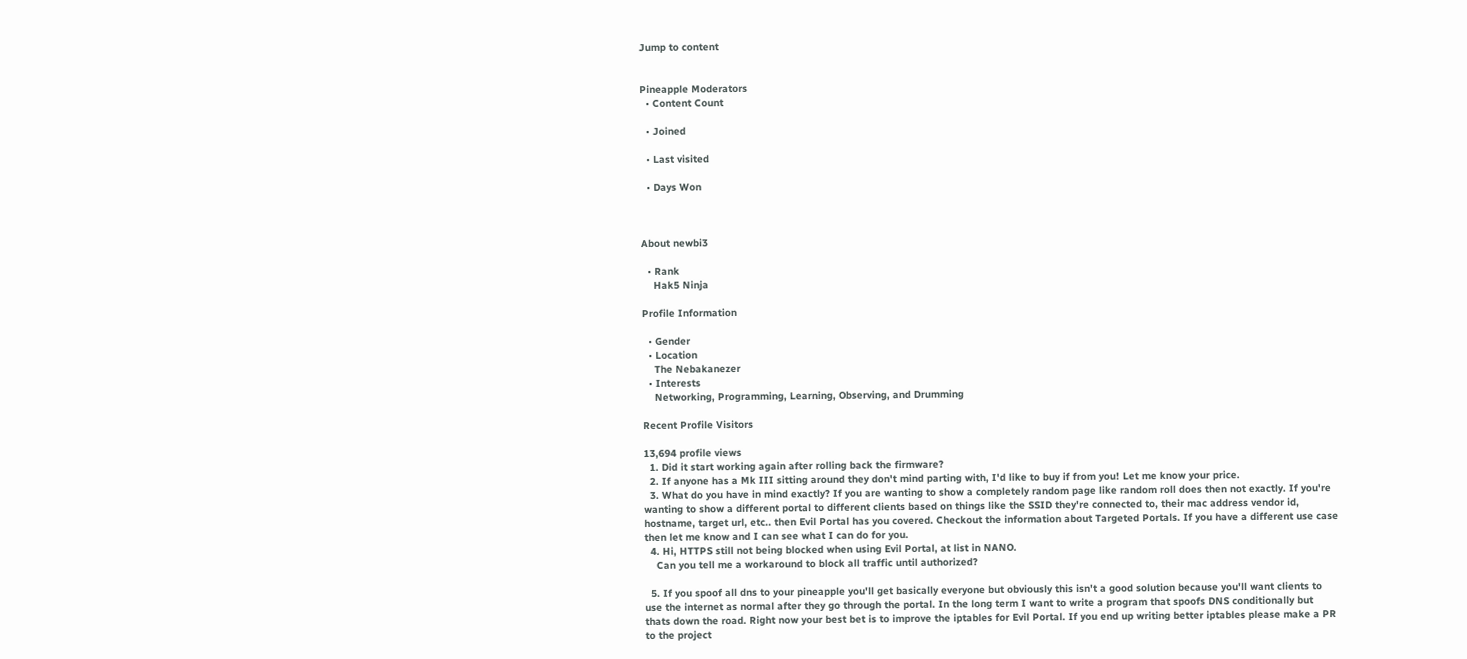Jump to content


Pineapple Moderators
  • Content Count

  • Joined

  • Last visited

  • Days Won



About newbi3

  • Rank
    Hak5 Ninja

Profile Information

  • Gender
  • Location
    The Nebakanezer
  • Interests
    Networking, Programming, Learning, Observing, and Drumming

Recent Profile Visitors

13,694 profile views
  1. Did it start working again after rolling back the firmware?
  2. If anyone has a Mk III sitting around they don't mind parting with, I'd like to buy if from you! Let me know your price.
  3. What do you have in mind exactly? If you are wanting to show a completely random page like random roll does then not exactly. If you're wanting to show a different portal to different clients based on things like the SSID they're connected to, their mac address vendor id, hostname, target url, etc.. then Evil Portal has you covered. Checkout the information about Targeted Portals. If you have a different use case then let me know and I can see what I can do for you.
  4. Hi, HTTPS still not being blocked when using Evil Portal, at list in NANO.
    Can you tell me a workaround to block all traffic until authorized?

  5. If you spoof all dns to your pineapple you'll get basically everyone but obviously this isn't a good solution because you'll want clients to use the internet as normal after they go through the portal. In the long term I want to write a program that spoofs DNS conditionally but thats down the road. Right now your best bet is to improve the iptables for Evil Portal. If you end up writing better iptables please make a PR to the project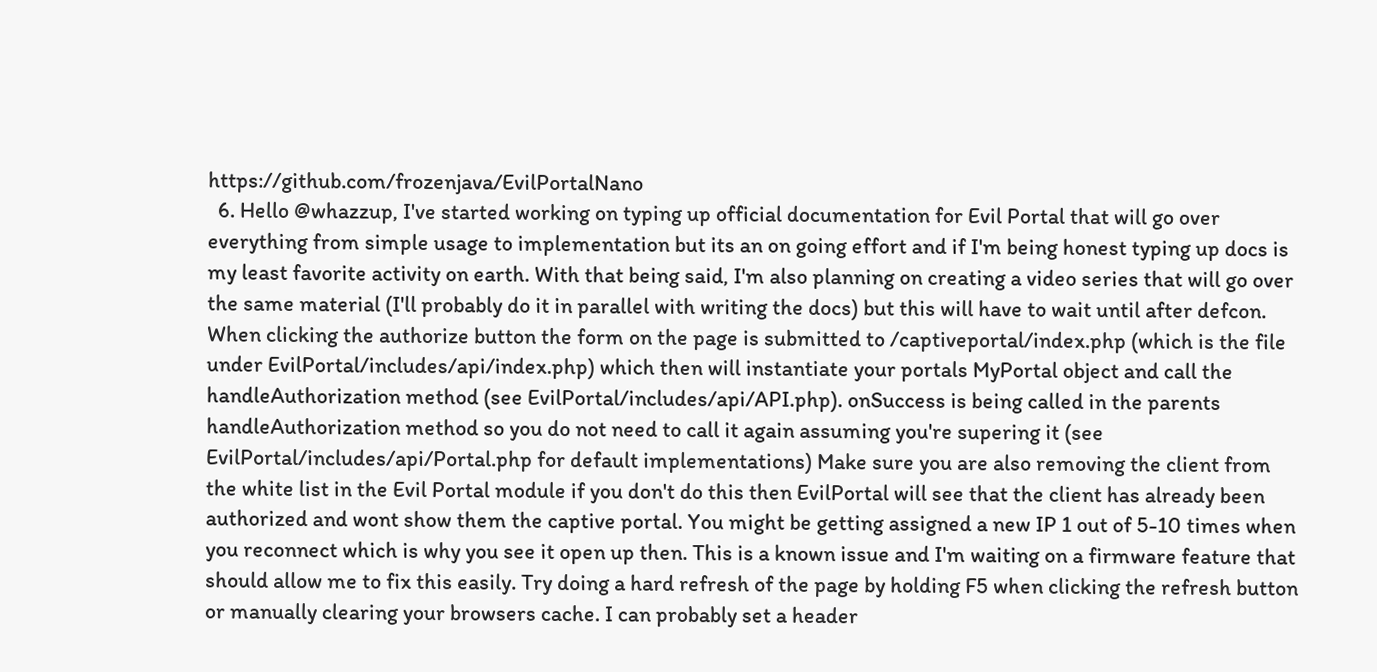https://github.com/frozenjava/EvilPortalNano
  6. Hello @whazzup, I've started working on typing up official documentation for Evil Portal that will go over everything from simple usage to implementation but its an on going effort and if I'm being honest typing up docs is my least favorite activity on earth. With that being said, I'm also planning on creating a video series that will go over the same material (I'll probably do it in parallel with writing the docs) but this will have to wait until after defcon. When clicking the authorize button the form on the page is submitted to /captiveportal/index.php (which is the file under EvilPortal/includes/api/index.php) which then will instantiate your portals MyPortal object and call the handleAuthorization method (see EvilPortal/includes/api/API.php). onSuccess is being called in the parents handleAuthorization method so you do not need to call it again assuming you're supering it (see EvilPortal/includes/api/Portal.php for default implementations) Make sure you are also removing the client from the white list in the Evil Portal module if you don't do this then EvilPortal will see that the client has already been authorized and wont show them the captive portal. You might be getting assigned a new IP 1 out of 5-10 times when you reconnect which is why you see it open up then. This is a known issue and I'm waiting on a firmware feature that should allow me to fix this easily. Try doing a hard refresh of the page by holding F5 when clicking the refresh button or manually clearing your browsers cache. I can probably set a header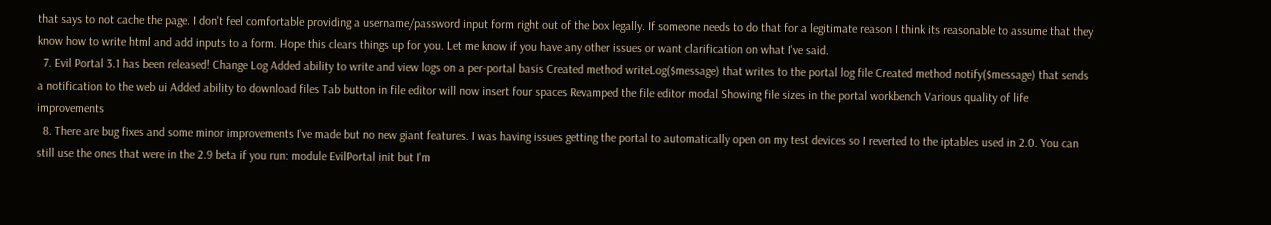that says to not cache the page. I don't feel comfortable providing a username/password input form right out of the box legally. If someone needs to do that for a legitimate reason I think its reasonable to assume that they know how to write html and add inputs to a form. Hope this clears things up for you. Let me know if you have any other issues or want clarification on what I've said.
  7. Evil Portal 3.1 has been released! Change Log Added ability to write and view logs on a per-portal basis Created method writeLog($message) that writes to the portal log file Created method notify($message) that sends a notification to the web ui Added ability to download files Tab button in file editor will now insert four spaces Revamped the file editor modal Showing file sizes in the portal workbench Various quality of life improvements
  8. There are bug fixes and some minor improvements I've made but no new giant features. I was having issues getting the portal to automatically open on my test devices so I reverted to the iptables used in 2.0. You can still use the ones that were in the 2.9 beta if you run: module EvilPortal init but I'm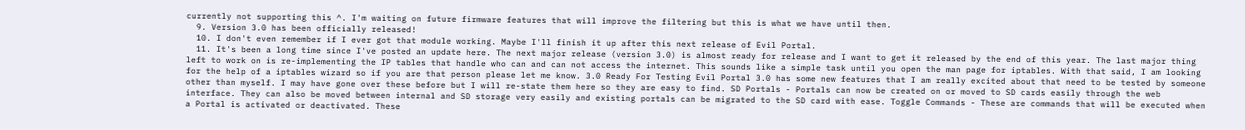currently not supporting this ^. I'm waiting on future firmware features that will improve the filtering but this is what we have until then.
  9. Version 3.0 has been officially released!
  10. I don't even remember if I ever got that module working. Maybe I'll finish it up after this next release of Evil Portal.
  11. It's been a long time since I've posted an update here. The next major release (version 3.0) is almost ready for release and I want to get it released by the end of this year. The last major thing left to work on is re-implementing the IP tables that handle who can and can not access the internet. This sounds like a simple task until you open the man page for iptables. With that said, I am looking for the help of a iptables wizard so if you are that person please let me know. 3.0 Ready For Testing Evil Portal 3.0 has some new features that I am really excited about that need to be tested by someone other than myself. I may have gone over these before but I will re-state them here so they are easy to find. SD Portals - Portals can now be created on or moved to SD cards easily through the web interface. They can also be moved between internal and SD storage very easily and existing portals can be migrated to the SD card with ease. Toggle Commands - These are commands that will be executed when a Portal is activated or deactivated. These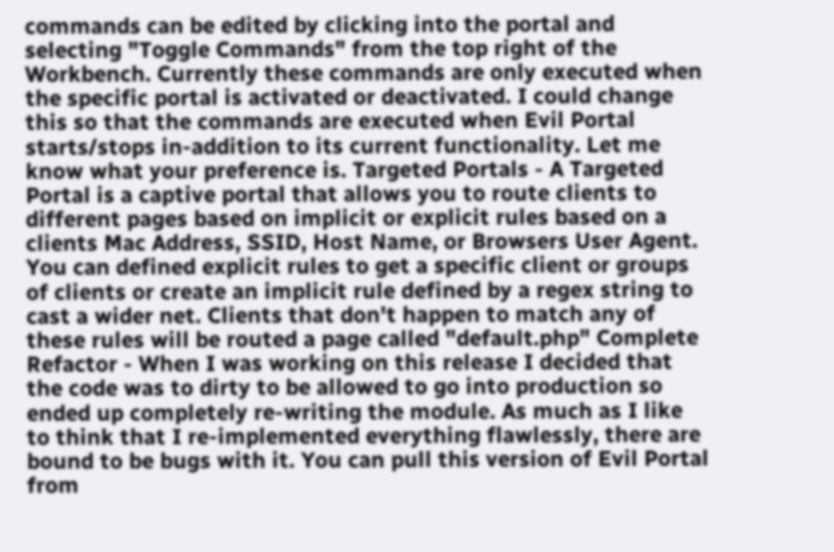commands can be edited by clicking into the portal and selecting "Toggle Commands" from the top right of the Workbench. Currently these commands are only executed when the specific portal is activated or deactivated. I could change this so that the commands are executed when Evil Portal starts/stops in-addition to its current functionality. Let me know what your preference is. Targeted Portals - A Targeted Portal is a captive portal that allows you to route clients to different pages based on implicit or explicit rules based on a clients Mac Address, SSID, Host Name, or Browsers User Agent. You can defined explicit rules to get a specific client or groups of clients or create an implicit rule defined by a regex string to cast a wider net. Clients that don't happen to match any of these rules will be routed a page called "default.php" Complete Refactor - When I was working on this release I decided that the code was to dirty to be allowed to go into production so ended up completely re-writing the module. As much as I like to think that I re-implemented everything flawlessly, there are bound to be bugs with it. You can pull this version of Evil Portal from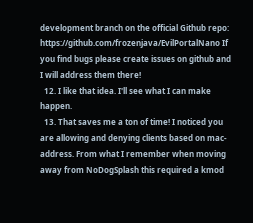development branch on the official Github repo: https://github.com/frozenjava/EvilPortalNano If you find bugs please create issues on github and I will address them there!
  12. I like that idea. I'll see what I can make happen.
  13. That saves me a ton of time! I noticed you are allowing and denying clients based on mac-address. From what I remember when moving away from NoDogSplash this required a kmod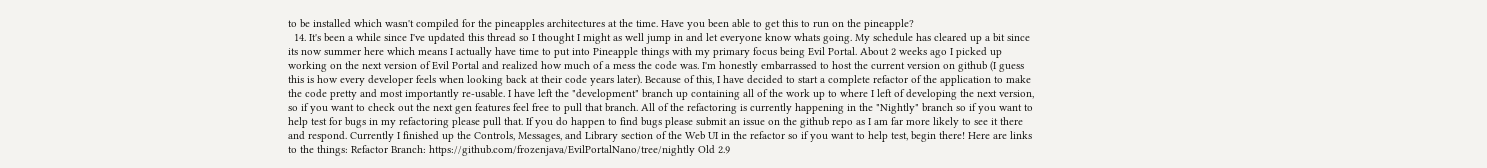to be installed which wasn't compiled for the pineapples architectures at the time. Have you been able to get this to run on the pineapple?
  14. It's been a while since I've updated this thread so I thought I might as well jump in and let everyone know whats going. My schedule has cleared up a bit since its now summer here which means I actually have time to put into Pineapple things with my primary focus being Evil Portal. About 2 weeks ago I picked up working on the next version of Evil Portal and realized how much of a mess the code was. I'm honestly embarrassed to host the current version on github (I guess this is how every developer feels when looking back at their code years later). Because of this, I have decided to start a complete refactor of the application to make the code pretty and most importantly re-usable. I have left the "development" branch up containing all of the work up to where I left of developing the next version, so if you want to check out the next gen features feel free to pull that branch. All of the refactoring is currently happening in the "Nightly" branch so if you want to help test for bugs in my refactoring please pull that. If you do happen to find bugs please submit an issue on the github repo as I am far more likely to see it there and respond. Currently I finished up the Controls, Messages, and Library section of the Web UI in the refactor so if you want to help test, begin there! Here are links to the things: Refactor Branch: https://github.com/frozenjava/EvilPortalNano/tree/nightly Old 2.9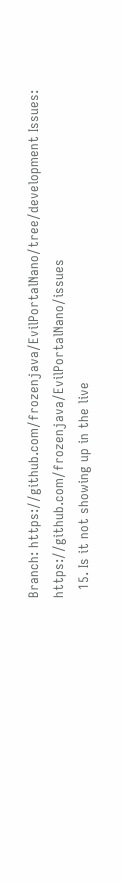Branch: https://github.com/frozenjava/EvilPortalNano/tree/development Issues: https://github.com/frozenjava/EvilPortalNano/issues
  15. Is it not showing up in the live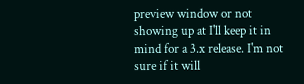preview window or not showing up at I'll keep it in mind for a 3.x release. I'm not sure if it will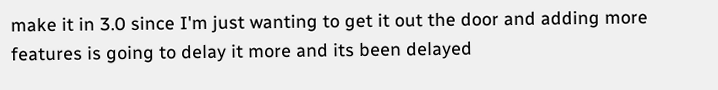make it in 3.0 since I'm just wanting to get it out the door and adding more features is going to delay it more and its been delayed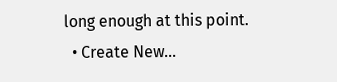long enough at this point.
  • Create New...